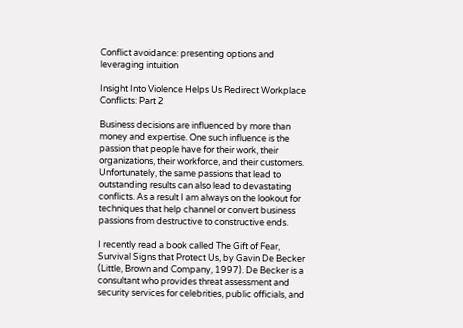Conflict avoidance: presenting options and leveraging intuition

Insight Into Violence Helps Us Redirect Workplace Conflicts: Part 2

Business decisions are influenced by more than money and expertise. One such influence is the passion that people have for their work, their organizations, their workforce, and their customers. Unfortunately, the same passions that lead to outstanding results can also lead to devastating conflicts. As a result I am always on the lookout for techniques that help channel or convert business passions from destructive to constructive ends.

I recently read a book called The Gift of Fear, Survival Signs that Protect Us, by Gavin De Becker (Little, Brown and Company, 1997). De Becker is a consultant who provides threat assessment and security services for celebrities, public officials, and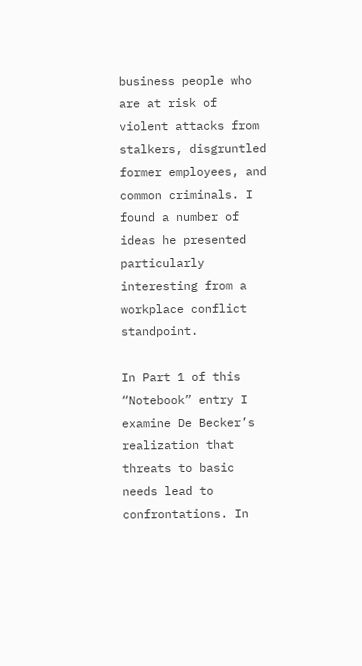business people who are at risk of violent attacks from stalkers, disgruntled former employees, and common criminals. I found a number of ideas he presented particularly interesting from a workplace conflict standpoint.

In Part 1 of this “Notebook” entry I examine De Becker’s realization that threats to basic needs lead to confrontations. In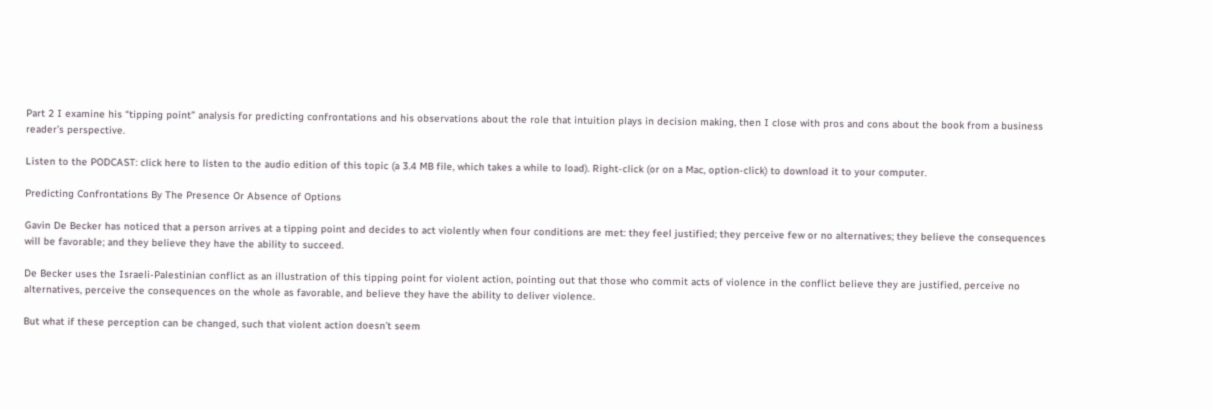Part 2 I examine his “tipping point” analysis for predicting confrontations and his observations about the role that intuition plays in decision making, then I close with pros and cons about the book from a business reader’s perspective.

Listen to the PODCAST: click here to listen to the audio edition of this topic (a 3.4 MB file, which takes a while to load). Right-click (or on a Mac, option-click) to download it to your computer.

Predicting Confrontations By The Presence Or Absence of Options

Gavin De Becker has noticed that a person arrives at a tipping point and decides to act violently when four conditions are met: they feel justified; they perceive few or no alternatives; they believe the consequences will be favorable; and they believe they have the ability to succeed.

De Becker uses the Israeli-Palestinian conflict as an illustration of this tipping point for violent action, pointing out that those who commit acts of violence in the conflict believe they are justified, perceive no alternatives, perceive the consequences on the whole as favorable, and believe they have the ability to deliver violence.

But what if these perception can be changed, such that violent action doesn’t seem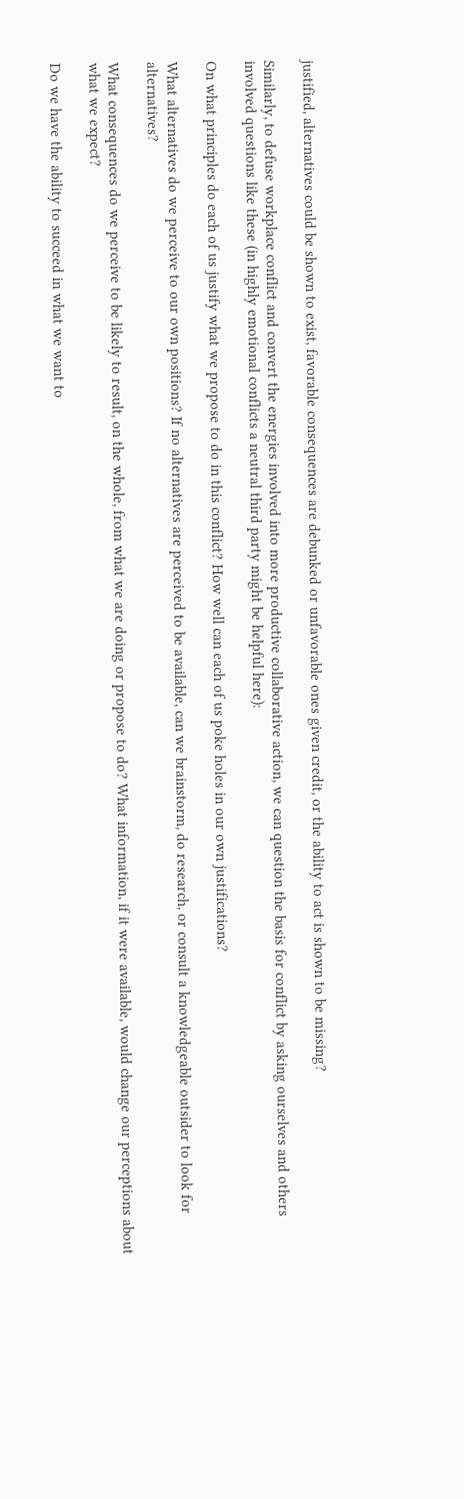justified, alternatives could be shown to exist, favorable consequences are debunked or unfavorable ones given credit, or the ability to act is shown to be missing?

Similarly, to defuse workplace conflict and convert the energies involved into more productive collaborative action, we can question the basis for conflict by asking ourselves and others involved questions like these (in highly emotional conflicts a neutral third party might be helpful here):

On what principles do each of us justify what we propose to do in this conflict? How well can each of us poke holes in our own justifications?

What alternatives do we perceive to our own positions? If no alternatives are perceived to be available, can we brainstorm, do research, or consult a knowledgeable outsider to look for alternatives?

What consequences do we perceive to be likely to result, on the whole, from what we are doing or propose to do? What information, if it were available, would change our perceptions about what we expect?

Do we have the ability to succeed in what we want to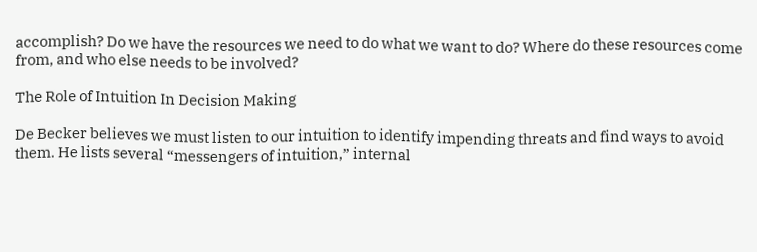accomplish? Do we have the resources we need to do what we want to do? Where do these resources come from, and who else needs to be involved?

The Role of Intuition In Decision Making

De Becker believes we must listen to our intuition to identify impending threats and find ways to avoid them. He lists several “messengers of intuition,” internal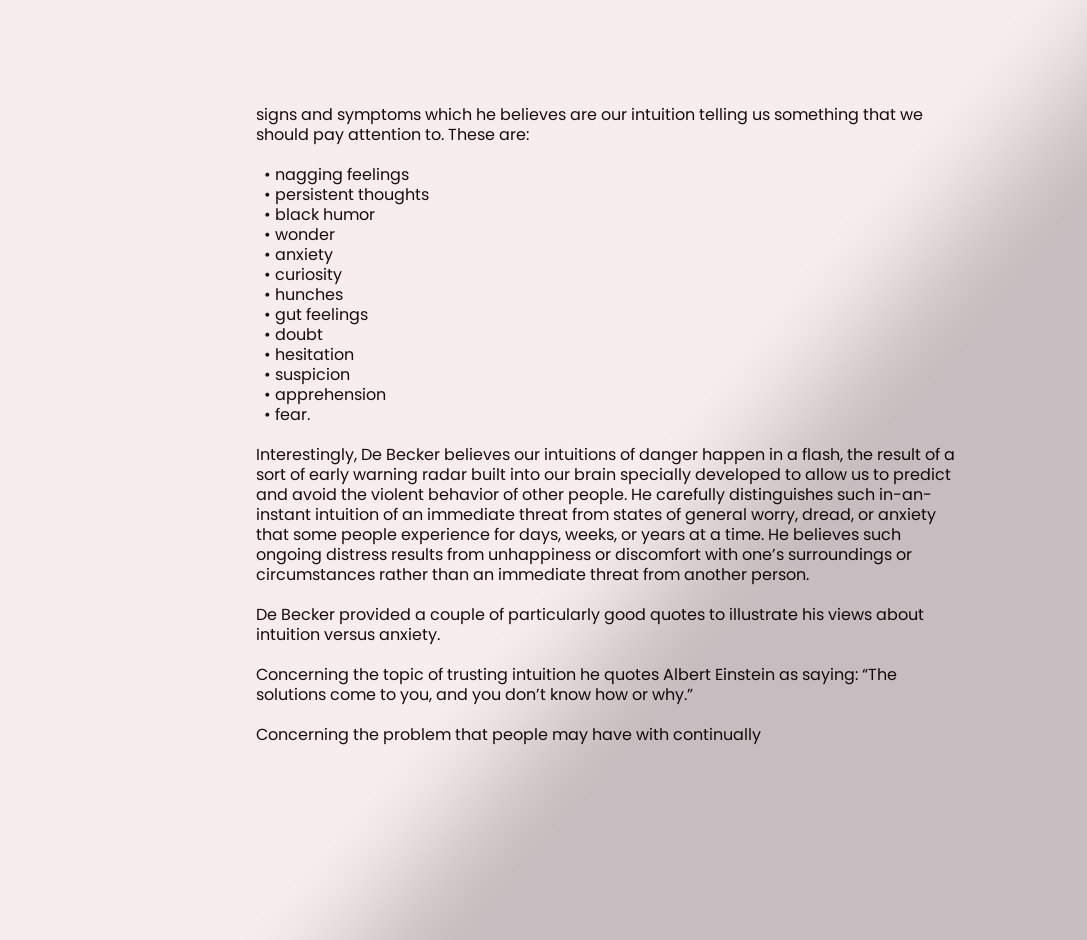signs and symptoms which he believes are our intuition telling us something that we should pay attention to. These are:

  • nagging feelings
  • persistent thoughts
  • black humor
  • wonder
  • anxiety
  • curiosity
  • hunches
  • gut feelings
  • doubt
  • hesitation
  • suspicion
  • apprehension
  • fear.

Interestingly, De Becker believes our intuitions of danger happen in a flash, the result of a sort of early warning radar built into our brain specially developed to allow us to predict and avoid the violent behavior of other people. He carefully distinguishes such in-an-instant intuition of an immediate threat from states of general worry, dread, or anxiety that some people experience for days, weeks, or years at a time. He believes such ongoing distress results from unhappiness or discomfort with one’s surroundings or circumstances rather than an immediate threat from another person.

De Becker provided a couple of particularly good quotes to illustrate his views about intuition versus anxiety.

Concerning the topic of trusting intuition he quotes Albert Einstein as saying: “The solutions come to you, and you don’t know how or why.”

Concerning the problem that people may have with continually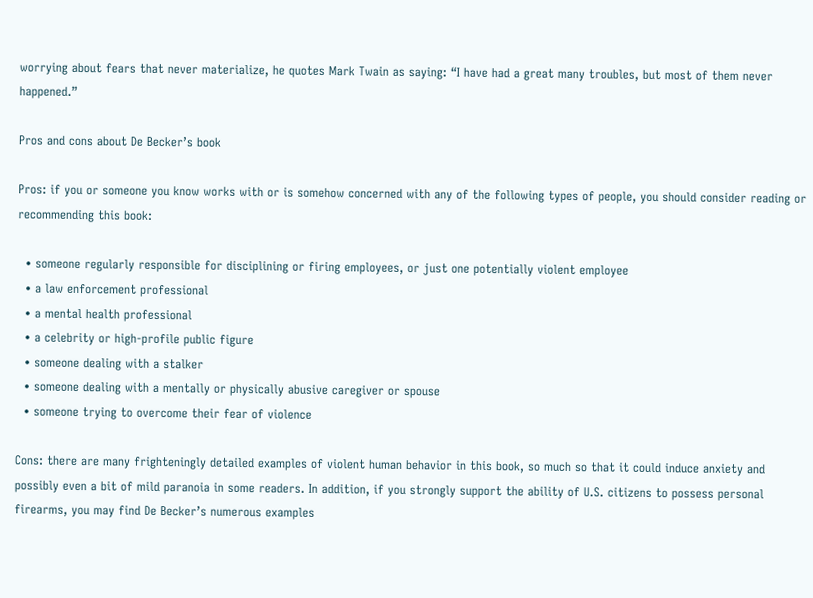worrying about fears that never materialize, he quotes Mark Twain as saying: “I have had a great many troubles, but most of them never happened.”

Pros and cons about De Becker’s book

Pros: if you or someone you know works with or is somehow concerned with any of the following types of people, you should consider reading or recommending this book:

  • someone regularly responsible for disciplining or firing employees, or just one potentially violent employee
  • a law enforcement professional
  • a mental health professional
  • a celebrity or high-profile public figure
  • someone dealing with a stalker
  • someone dealing with a mentally or physically abusive caregiver or spouse
  • someone trying to overcome their fear of violence

Cons: there are many frighteningly detailed examples of violent human behavior in this book, so much so that it could induce anxiety and possibly even a bit of mild paranoia in some readers. In addition, if you strongly support the ability of U.S. citizens to possess personal firearms, you may find De Becker’s numerous examples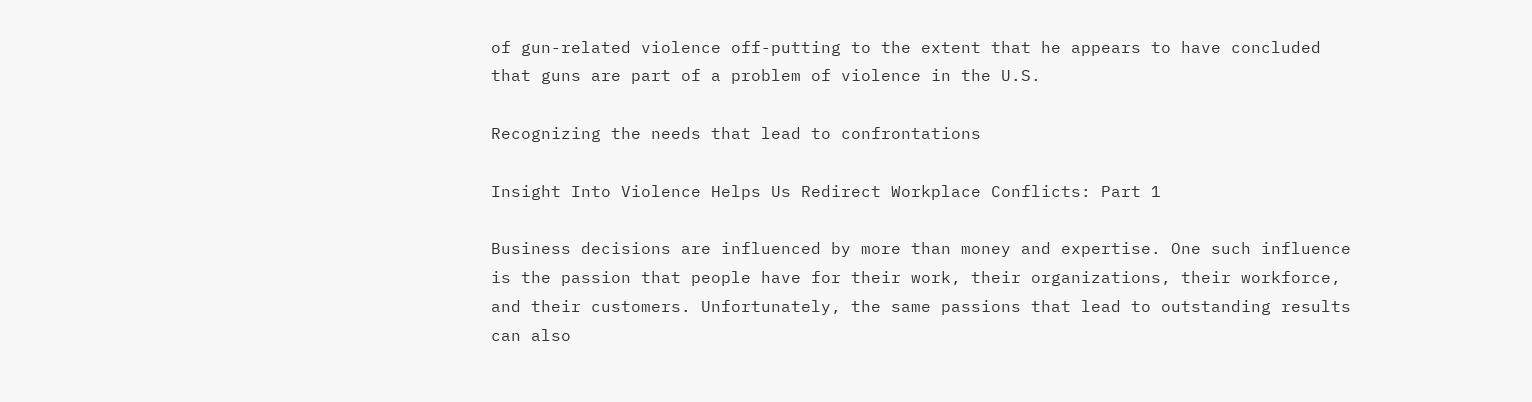of gun-related violence off-putting to the extent that he appears to have concluded that guns are part of a problem of violence in the U.S.

Recognizing the needs that lead to confrontations

Insight Into Violence Helps Us Redirect Workplace Conflicts: Part 1

Business decisions are influenced by more than money and expertise. One such influence is the passion that people have for their work, their organizations, their workforce, and their customers. Unfortunately, the same passions that lead to outstanding results can also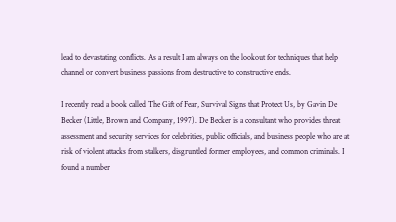lead to devastating conflicts. As a result I am always on the lookout for techniques that help channel or convert business passions from destructive to constructive ends.

I recently read a book called The Gift of Fear, Survival Signs that Protect Us, by Gavin De Becker (Little, Brown and Company, 1997). De Becker is a consultant who provides threat assessment and security services for celebrities, public officials, and business people who are at risk of violent attacks from stalkers, disgruntled former employees, and common criminals. I found a number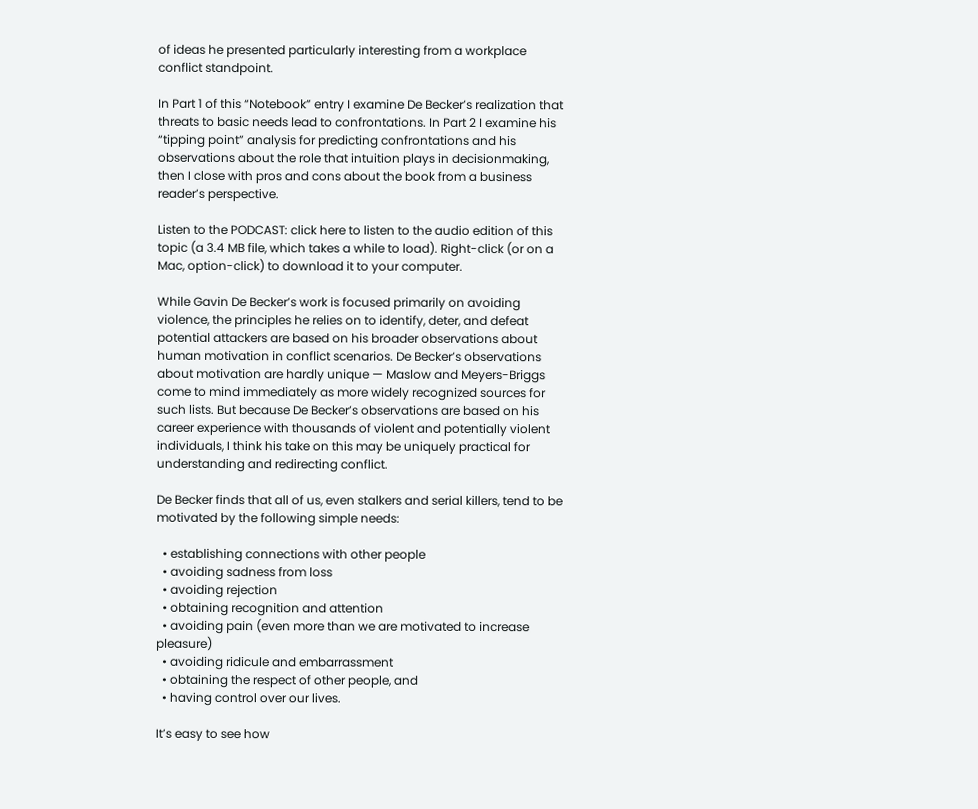of ideas he presented particularly interesting from a workplace conflict standpoint.

In Part 1 of this “Notebook” entry I examine De Becker’s realization that threats to basic needs lead to confrontations. In Part 2 I examine his “tipping point” analysis for predicting confrontations and his observations about the role that intuition plays in decisionmaking, then I close with pros and cons about the book from a business reader’s perspective.

Listen to the PODCAST: click here to listen to the audio edition of this topic (a 3.4 MB file, which takes a while to load). Right-click (or on a Mac, option-click) to download it to your computer.

While Gavin De Becker’s work is focused primarily on avoiding violence, the principles he relies on to identify, deter, and defeat potential attackers are based on his broader observations about human motivation in conflict scenarios. De Becker’s observations about motivation are hardly unique — Maslow and Meyers-Briggs come to mind immediately as more widely recognized sources for such lists. But because De Becker’s observations are based on his career experience with thousands of violent and potentially violent individuals, I think his take on this may be uniquely practical for understanding and redirecting conflict.

De Becker finds that all of us, even stalkers and serial killers, tend to be motivated by the following simple needs:

  • establishing connections with other people
  • avoiding sadness from loss
  • avoiding rejection
  • obtaining recognition and attention
  • avoiding pain (even more than we are motivated to increase pleasure)
  • avoiding ridicule and embarrassment
  • obtaining the respect of other people, and
  • having control over our lives.

It’s easy to see how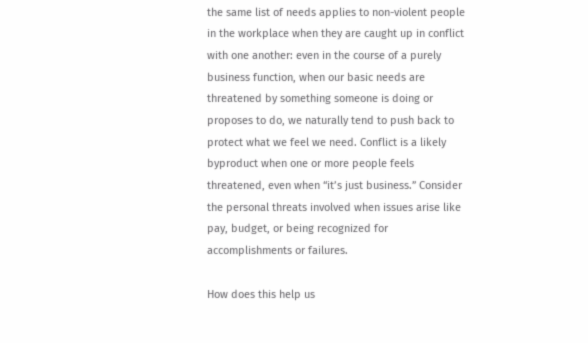the same list of needs applies to non-violent people in the workplace when they are caught up in conflict with one another: even in the course of a purely business function, when our basic needs are threatened by something someone is doing or proposes to do, we naturally tend to push back to protect what we feel we need. Conflict is a likely byproduct when one or more people feels threatened, even when “it’s just business.” Consider the personal threats involved when issues arise like pay, budget, or being recognized for accomplishments or failures.

How does this help us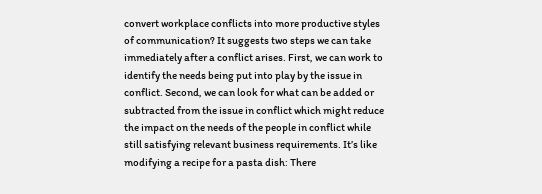convert workplace conflicts into more productive styles of communication? It suggests two steps we can take immediately after a conflict arises. First, we can work to identify the needs being put into play by the issue in conflict. Second, we can look for what can be added or subtracted from the issue in conflict which might reduce the impact on the needs of the people in conflict while still satisfying relevant business requirements. It’s like modifying a recipe for a pasta dish: There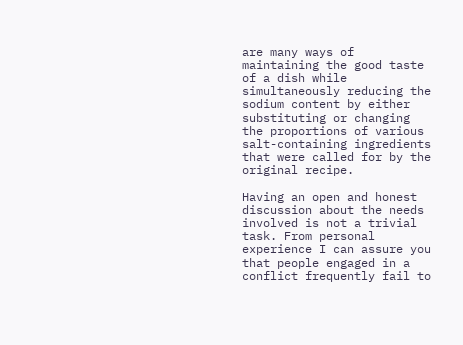are many ways of maintaining the good taste of a dish while simultaneously reducing the sodium content by either substituting or changing the proportions of various salt-containing ingredients that were called for by the original recipe.

Having an open and honest discussion about the needs involved is not a trivial task. From personal experience I can assure you that people engaged in a conflict frequently fail to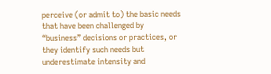perceive (or admit to) the basic needs that have been challenged by “business” decisions or practices, or they identify such needs but underestimate intensity and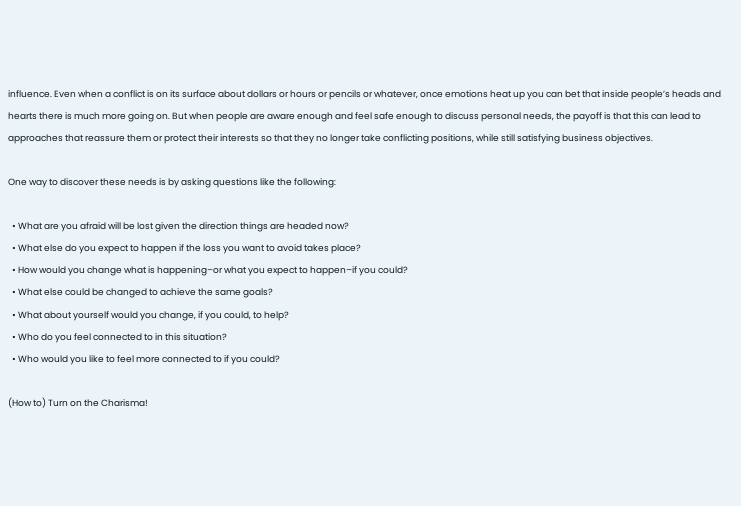influence. Even when a conflict is on its surface about dollars or hours or pencils or whatever, once emotions heat up you can bet that inside people’s heads and hearts there is much more going on. But when people are aware enough and feel safe enough to discuss personal needs, the payoff is that this can lead to approaches that reassure them or protect their interests so that they no longer take conflicting positions, while still satisfying business objectives.

One way to discover these needs is by asking questions like the following:

  • What are you afraid will be lost given the direction things are headed now?
  • What else do you expect to happen if the loss you want to avoid takes place?
  • How would you change what is happening–or what you expect to happen–if you could?
  • What else could be changed to achieve the same goals?
  • What about yourself would you change, if you could, to help?
  • Who do you feel connected to in this situation?
  • Who would you like to feel more connected to if you could?

(How to) Turn on the Charisma!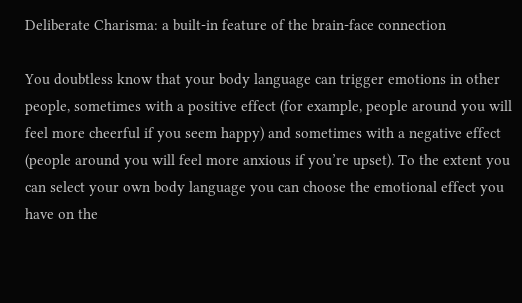Deliberate Charisma: a built-in feature of the brain-face connection

You doubtless know that your body language can trigger emotions in other people, sometimes with a positive effect (for example, people around you will feel more cheerful if you seem happy) and sometimes with a negative effect (people around you will feel more anxious if you’re upset). To the extent you can select your own body language you can choose the emotional effect you have on the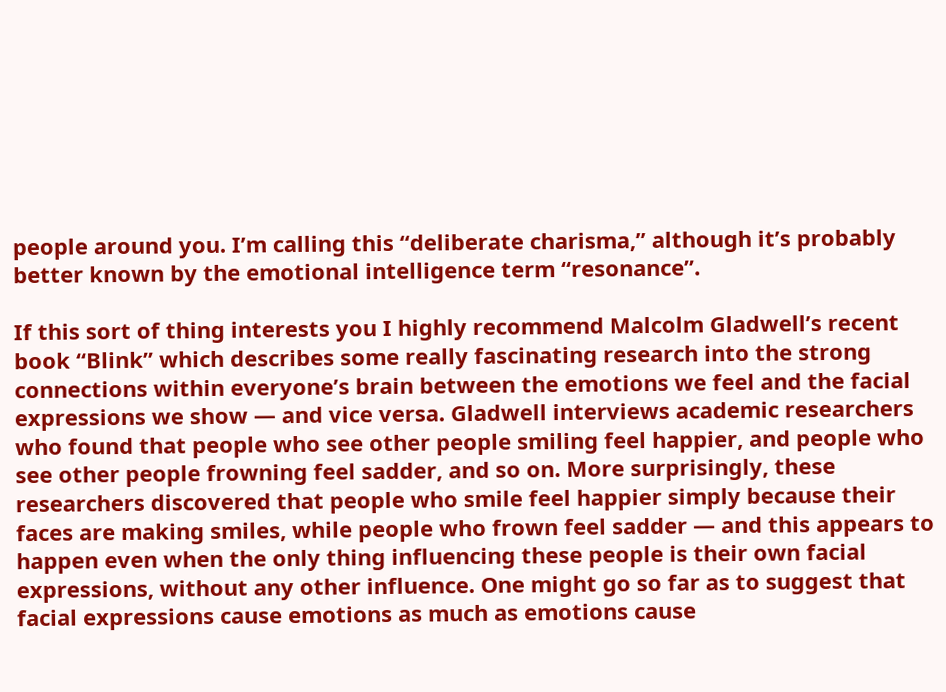people around you. I’m calling this “deliberate charisma,” although it’s probably better known by the emotional intelligence term “resonance”.

If this sort of thing interests you I highly recommend Malcolm Gladwell’s recent book “Blink” which describes some really fascinating research into the strong connections within everyone’s brain between the emotions we feel and the facial expressions we show — and vice versa. Gladwell interviews academic researchers who found that people who see other people smiling feel happier, and people who see other people frowning feel sadder, and so on. More surprisingly, these researchers discovered that people who smile feel happier simply because their faces are making smiles, while people who frown feel sadder — and this appears to happen even when the only thing influencing these people is their own facial expressions, without any other influence. One might go so far as to suggest that facial expressions cause emotions as much as emotions cause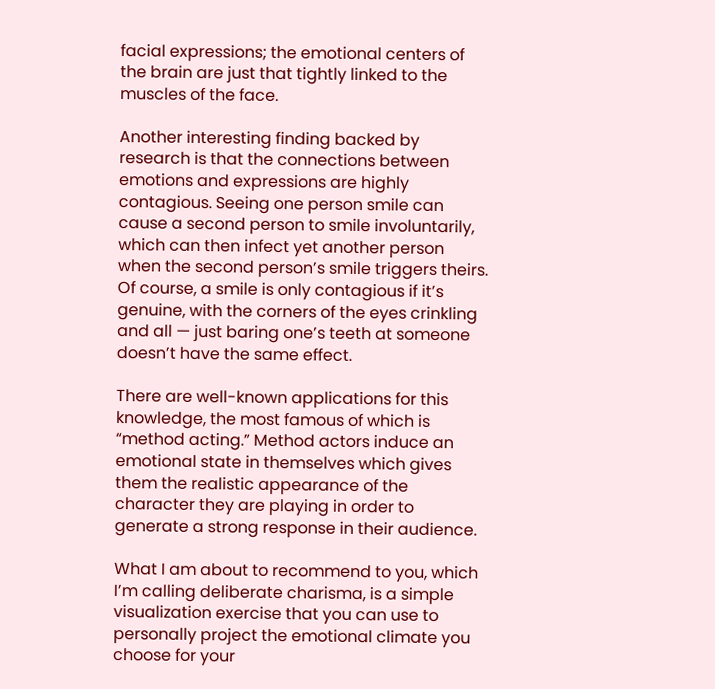facial expressions; the emotional centers of the brain are just that tightly linked to the muscles of the face.

Another interesting finding backed by research is that the connections between emotions and expressions are highly contagious. Seeing one person smile can cause a second person to smile involuntarily, which can then infect yet another person when the second person’s smile triggers theirs. Of course, a smile is only contagious if it’s genuine, with the corners of the eyes crinkling and all — just baring one’s teeth at someone doesn’t have the same effect.

There are well-known applications for this knowledge, the most famous of which is “method acting.” Method actors induce an emotional state in themselves which gives them the realistic appearance of the character they are playing in order to generate a strong response in their audience.

What I am about to recommend to you, which I’m calling deliberate charisma, is a simple visualization exercise that you can use to personally project the emotional climate you choose for your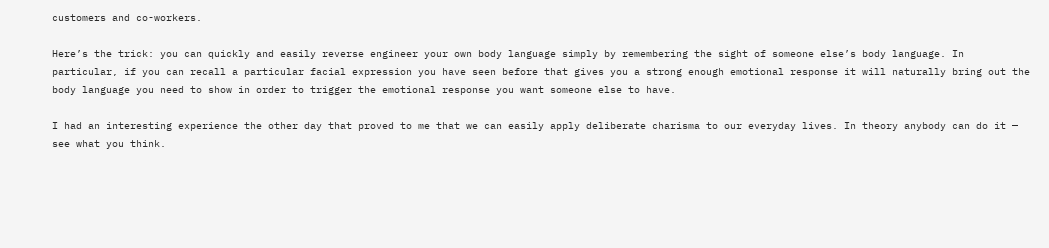customers and co-workers.

Here’s the trick: you can quickly and easily reverse engineer your own body language simply by remembering the sight of someone else’s body language. In particular, if you can recall a particular facial expression you have seen before that gives you a strong enough emotional response it will naturally bring out the body language you need to show in order to trigger the emotional response you want someone else to have.

I had an interesting experience the other day that proved to me that we can easily apply deliberate charisma to our everyday lives. In theory anybody can do it — see what you think.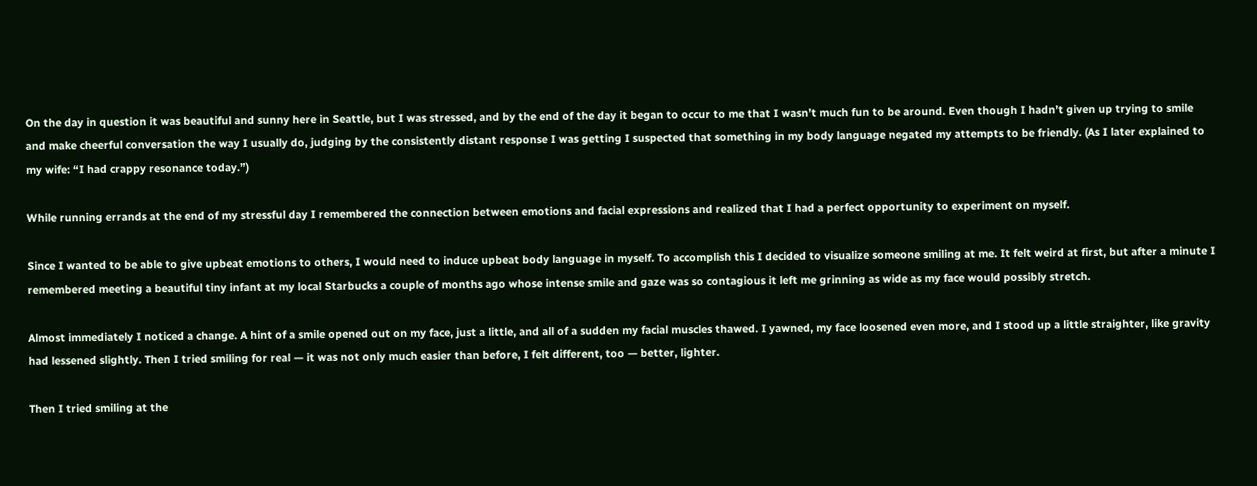On the day in question it was beautiful and sunny here in Seattle, but I was stressed, and by the end of the day it began to occur to me that I wasn’t much fun to be around. Even though I hadn’t given up trying to smile and make cheerful conversation the way I usually do, judging by the consistently distant response I was getting I suspected that something in my body language negated my attempts to be friendly. (As I later explained to my wife: “I had crappy resonance today.”)

While running errands at the end of my stressful day I remembered the connection between emotions and facial expressions and realized that I had a perfect opportunity to experiment on myself.

Since I wanted to be able to give upbeat emotions to others, I would need to induce upbeat body language in myself. To accomplish this I decided to visualize someone smiling at me. It felt weird at first, but after a minute I remembered meeting a beautiful tiny infant at my local Starbucks a couple of months ago whose intense smile and gaze was so contagious it left me grinning as wide as my face would possibly stretch.

Almost immediately I noticed a change. A hint of a smile opened out on my face, just a little, and all of a sudden my facial muscles thawed. I yawned, my face loosened even more, and I stood up a little straighter, like gravity had lessened slightly. Then I tried smiling for real — it was not only much easier than before, I felt different, too — better, lighter.

Then I tried smiling at the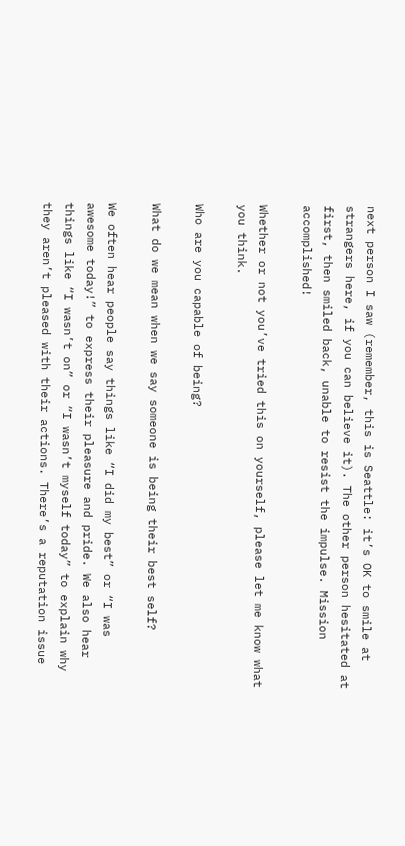next person I saw (remember, this is Seattle: it’s OK to smile at strangers here, if you can believe it). The other person hesitated at first, then smiled back, unable to resist the impulse. Mission accomplished!

Whether or not you’ve tried this on yourself, please let me know what you think.

Who are you capable of being?

What do we mean when we say someone is being their best self?

We often hear people say things like “I did my best” or “I was awesome today!” to express their pleasure and pride. We also hear things like “I wasn’t on” or “I wasn’t myself today” to explain why they aren’t pleased with their actions. There’s a reputation issue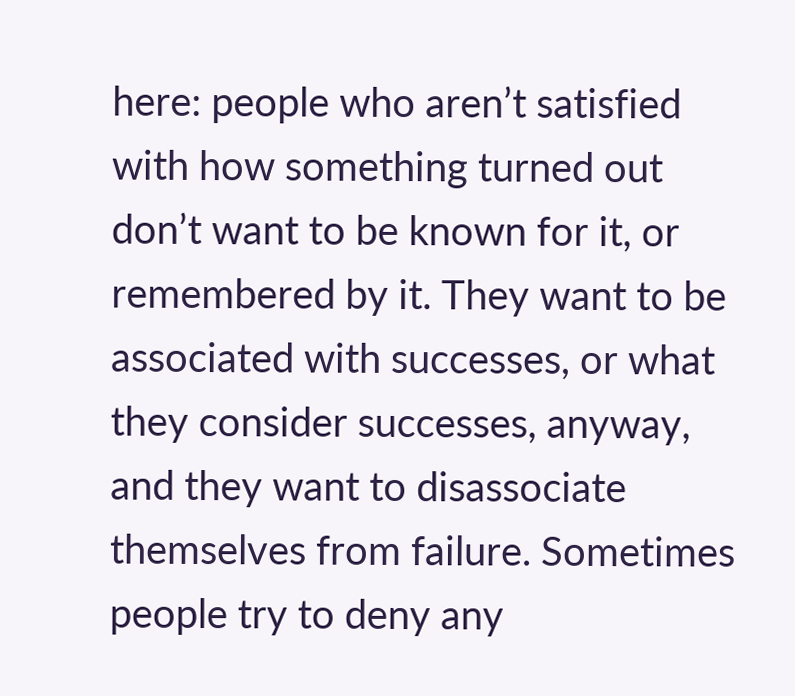here: people who aren’t satisfied with how something turned out don’t want to be known for it, or remembered by it. They want to be associated with successes, or what they consider successes, anyway, and they want to disassociate themselves from failure. Sometimes people try to deny any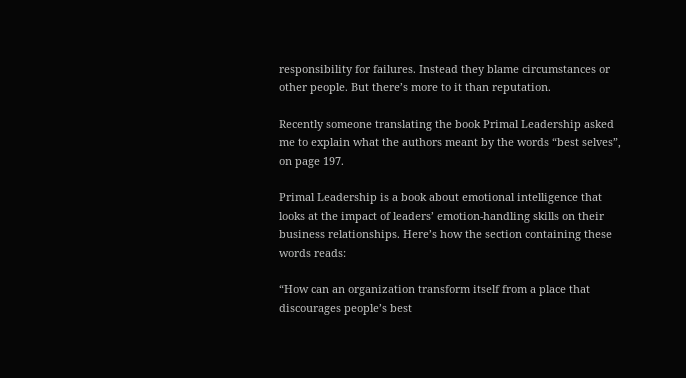responsibility for failures. Instead they blame circumstances or other people. But there’s more to it than reputation.

Recently someone translating the book Primal Leadership asked me to explain what the authors meant by the words “best selves”, on page 197.

Primal Leadership is a book about emotional intelligence that looks at the impact of leaders’ emotion-handling skills on their business relationships. Here’s how the section containing these words reads:

“How can an organization transform itself from a place that discourages people’s best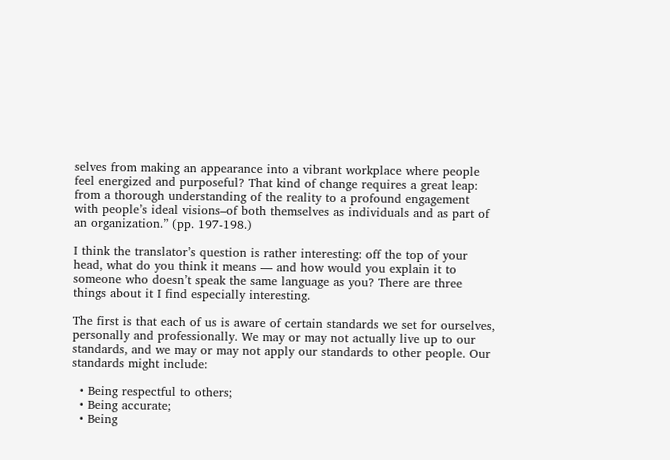selves from making an appearance into a vibrant workplace where people feel energized and purposeful? That kind of change requires a great leap: from a thorough understanding of the reality to a profound engagement with people’s ideal visions–of both themselves as individuals and as part of an organization.” (pp. 197-198.)

I think the translator’s question is rather interesting: off the top of your head, what do you think it means — and how would you explain it to someone who doesn’t speak the same language as you? There are three things about it I find especially interesting.

The first is that each of us is aware of certain standards we set for ourselves, personally and professionally. We may or may not actually live up to our standards, and we may or may not apply our standards to other people. Our standards might include:

  • Being respectful to others;
  • Being accurate;
  • Being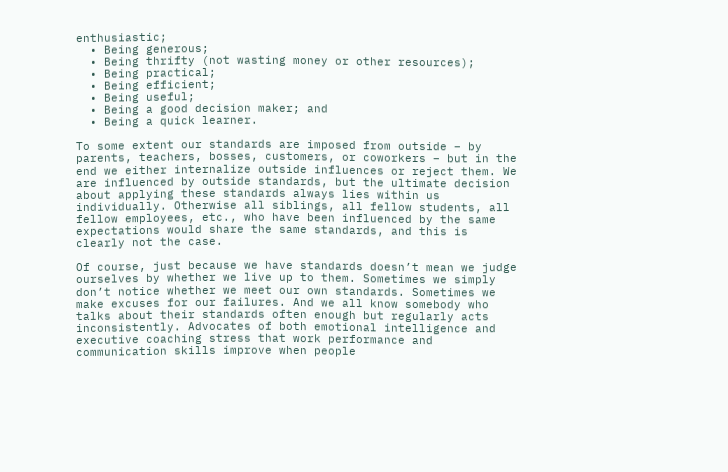enthusiastic;
  • Being generous;
  • Being thrifty (not wasting money or other resources);
  • Being practical;
  • Being efficient;
  • Being useful;
  • Being a good decision maker; and
  • Being a quick learner.

To some extent our standards are imposed from outside – by parents, teachers, bosses, customers, or coworkers – but in the end we either internalize outside influences or reject them. We are influenced by outside standards, but the ultimate decision about applying these standards always lies within us individually. Otherwise all siblings, all fellow students, all fellow employees, etc., who have been influenced by the same expectations would share the same standards, and this is clearly not the case.

Of course, just because we have standards doesn’t mean we judge ourselves by whether we live up to them. Sometimes we simply don’t notice whether we meet our own standards. Sometimes we make excuses for our failures. And we all know somebody who talks about their standards often enough but regularly acts inconsistently. Advocates of both emotional intelligence and executive coaching stress that work performance and communication skills improve when people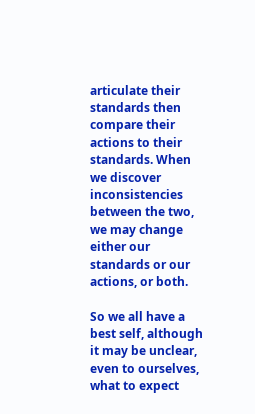articulate their standards then compare their actions to their standards. When we discover inconsistencies between the two, we may change either our standards or our actions, or both.

So we all have a best self, although it may be unclear, even to ourselves, what to expect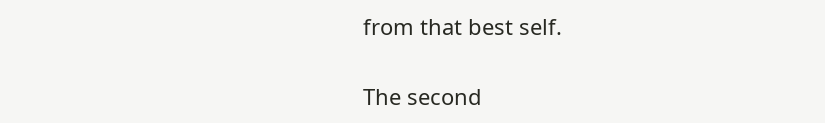from that best self.

The second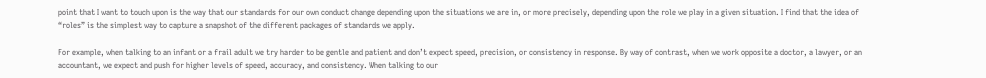point that I want to touch upon is the way that our standards for our own conduct change depending upon the situations we are in, or more precisely, depending upon the role we play in a given situation. I find that the idea of “roles” is the simplest way to capture a snapshot of the different packages of standards we apply.

For example, when talking to an infant or a frail adult we try harder to be gentle and patient and don’t expect speed, precision, or consistency in response. By way of contrast, when we work opposite a doctor, a lawyer, or an accountant, we expect and push for higher levels of speed, accuracy, and consistency. When talking to our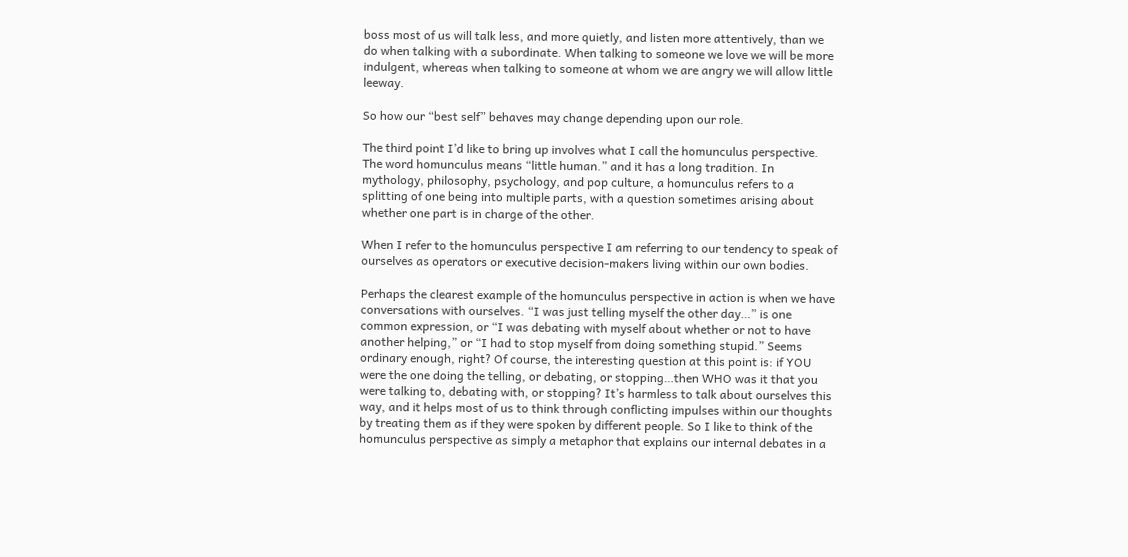boss most of us will talk less, and more quietly, and listen more attentively, than we do when talking with a subordinate. When talking to someone we love we will be more indulgent, whereas when talking to someone at whom we are angry we will allow little leeway.

So how our “best self” behaves may change depending upon our role.

The third point I’d like to bring up involves what I call the homunculus perspective. The word homunculus means “little human.” and it has a long tradition. In mythology, philosophy, psychology, and pop culture, a homunculus refers to a splitting of one being into multiple parts, with a question sometimes arising about whether one part is in charge of the other.

When I refer to the homunculus perspective I am referring to our tendency to speak of ourselves as operators or executive decision-makers living within our own bodies.

Perhaps the clearest example of the homunculus perspective in action is when we have conversations with ourselves. “I was just telling myself the other day…” is one common expression, or “I was debating with myself about whether or not to have another helping,” or “I had to stop myself from doing something stupid.” Seems ordinary enough, right? Of course, the interesting question at this point is: if YOU were the one doing the telling, or debating, or stopping…then WHO was it that you were talking to, debating with, or stopping? It’s harmless to talk about ourselves this way, and it helps most of us to think through conflicting impulses within our thoughts by treating them as if they were spoken by different people. So I like to think of the homunculus perspective as simply a metaphor that explains our internal debates in a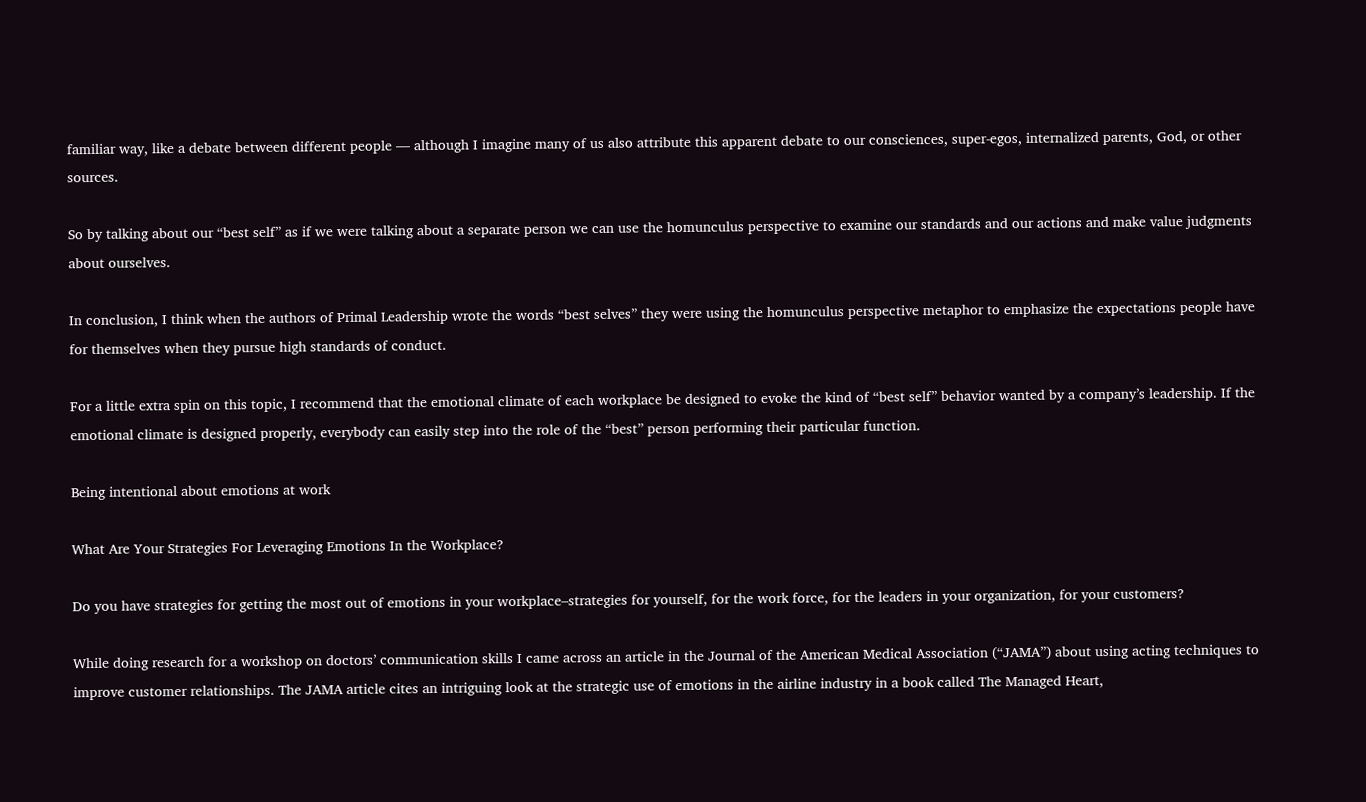familiar way, like a debate between different people — although I imagine many of us also attribute this apparent debate to our consciences, super-egos, internalized parents, God, or other sources.

So by talking about our “best self” as if we were talking about a separate person we can use the homunculus perspective to examine our standards and our actions and make value judgments about ourselves.

In conclusion, I think when the authors of Primal Leadership wrote the words “best selves” they were using the homunculus perspective metaphor to emphasize the expectations people have for themselves when they pursue high standards of conduct.

For a little extra spin on this topic, I recommend that the emotional climate of each workplace be designed to evoke the kind of “best self” behavior wanted by a company’s leadership. If the emotional climate is designed properly, everybody can easily step into the role of the “best” person performing their particular function.

Being intentional about emotions at work

What Are Your Strategies For Leveraging Emotions In the Workplace?

Do you have strategies for getting the most out of emotions in your workplace–strategies for yourself, for the work force, for the leaders in your organization, for your customers?

While doing research for a workshop on doctors’ communication skills I came across an article in the Journal of the American Medical Association (“JAMA”) about using acting techniques to improve customer relationships. The JAMA article cites an intriguing look at the strategic use of emotions in the airline industry in a book called The Managed Heart,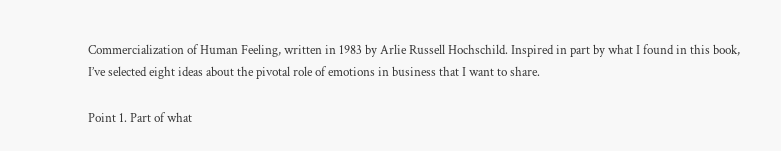Commercialization of Human Feeling, written in 1983 by Arlie Russell Hochschild. Inspired in part by what I found in this book, I’ve selected eight ideas about the pivotal role of emotions in business that I want to share.

Point 1. Part of what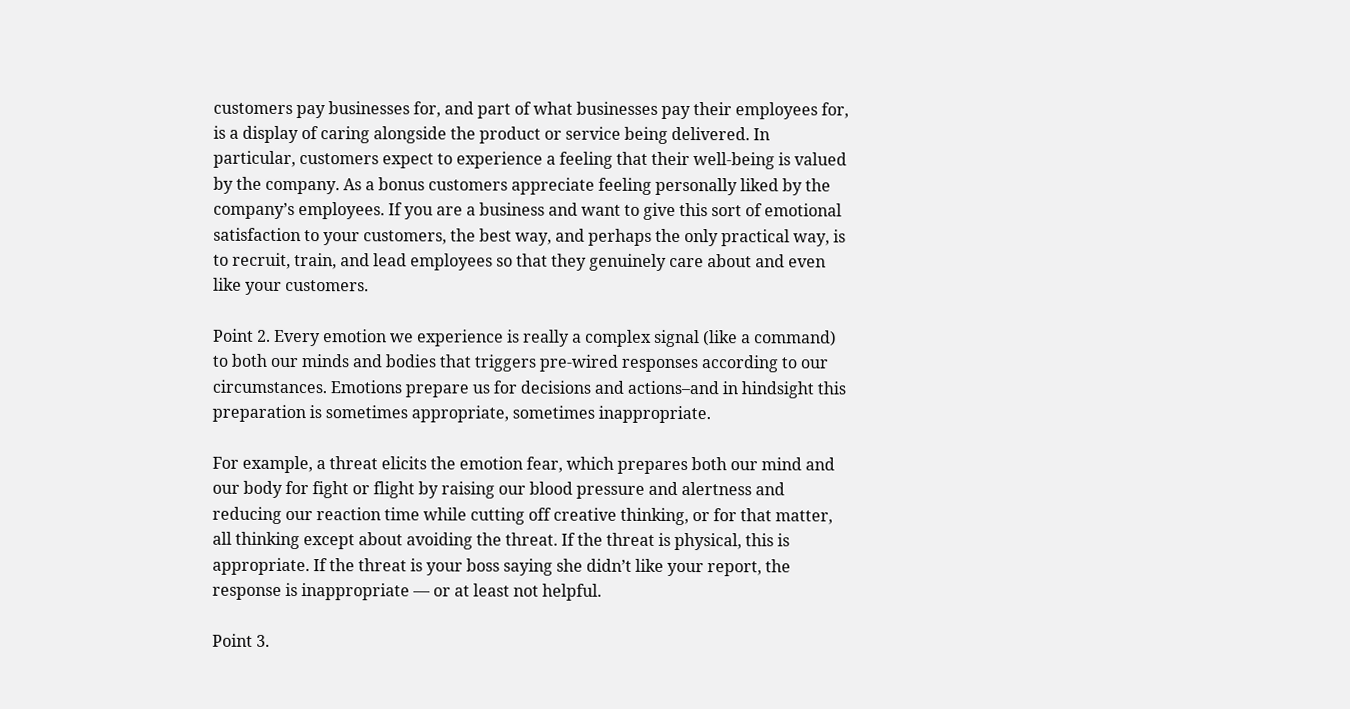customers pay businesses for, and part of what businesses pay their employees for, is a display of caring alongside the product or service being delivered. In particular, customers expect to experience a feeling that their well-being is valued by the company. As a bonus customers appreciate feeling personally liked by the company’s employees. If you are a business and want to give this sort of emotional satisfaction to your customers, the best way, and perhaps the only practical way, is to recruit, train, and lead employees so that they genuinely care about and even like your customers.

Point 2. Every emotion we experience is really a complex signal (like a command) to both our minds and bodies that triggers pre-wired responses according to our circumstances. Emotions prepare us for decisions and actions–and in hindsight this preparation is sometimes appropriate, sometimes inappropriate.

For example, a threat elicits the emotion fear, which prepares both our mind and our body for fight or flight by raising our blood pressure and alertness and reducing our reaction time while cutting off creative thinking, or for that matter, all thinking except about avoiding the threat. If the threat is physical, this is appropriate. If the threat is your boss saying she didn’t like your report, the response is inappropriate — or at least not helpful.

Point 3.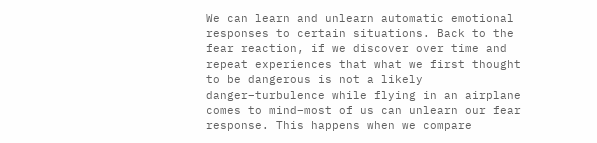We can learn and unlearn automatic emotional responses to certain situations. Back to the fear reaction, if we discover over time and repeat experiences that what we first thought to be dangerous is not a likely danger–turbulence while flying in an airplane comes to mind–most of us can unlearn our fear response. This happens when we compare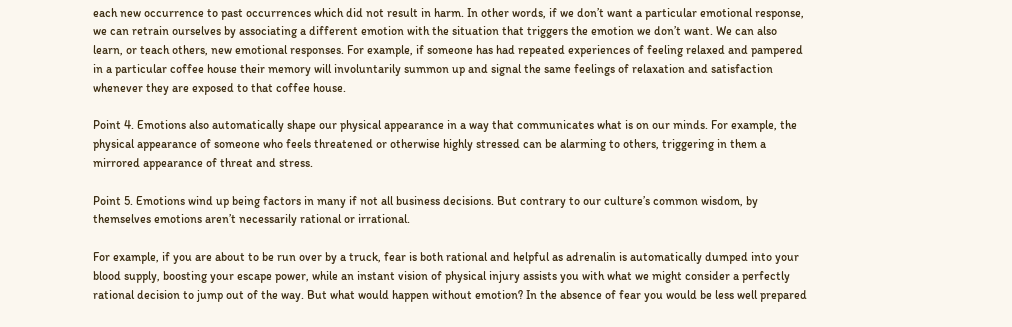each new occurrence to past occurrences which did not result in harm. In other words, if we don’t want a particular emotional response, we can retrain ourselves by associating a different emotion with the situation that triggers the emotion we don’t want. We can also learn, or teach others, new emotional responses. For example, if someone has had repeated experiences of feeling relaxed and pampered in a particular coffee house their memory will involuntarily summon up and signal the same feelings of relaxation and satisfaction whenever they are exposed to that coffee house.

Point 4. Emotions also automatically shape our physical appearance in a way that communicates what is on our minds. For example, the physical appearance of someone who feels threatened or otherwise highly stressed can be alarming to others, triggering in them a mirrored appearance of threat and stress.

Point 5. Emotions wind up being factors in many if not all business decisions. But contrary to our culture’s common wisdom, by themselves emotions aren’t necessarily rational or irrational.

For example, if you are about to be run over by a truck, fear is both rational and helpful as adrenalin is automatically dumped into your blood supply, boosting your escape power, while an instant vision of physical injury assists you with what we might consider a perfectly rational decision to jump out of the way. But what would happen without emotion? In the absence of fear you would be less well prepared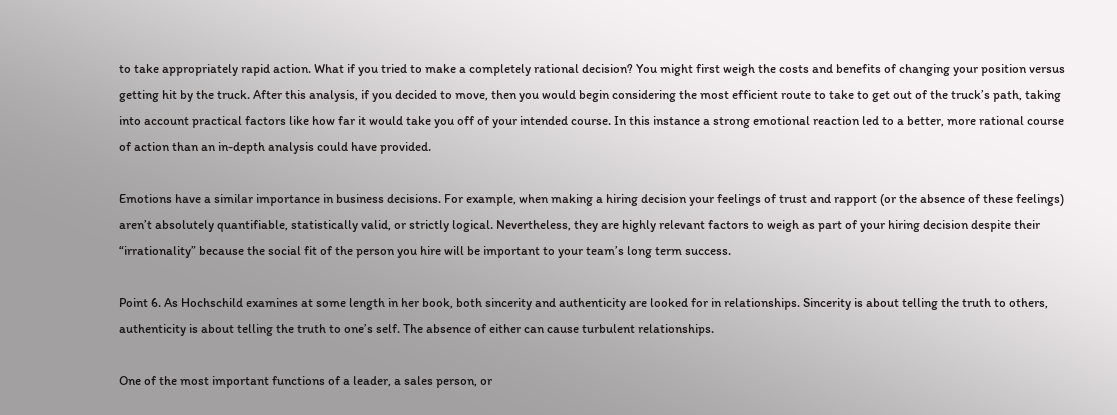to take appropriately rapid action. What if you tried to make a completely rational decision? You might first weigh the costs and benefits of changing your position versus getting hit by the truck. After this analysis, if you decided to move, then you would begin considering the most efficient route to take to get out of the truck’s path, taking into account practical factors like how far it would take you off of your intended course. In this instance a strong emotional reaction led to a better, more rational course of action than an in-depth analysis could have provided.

Emotions have a similar importance in business decisions. For example, when making a hiring decision your feelings of trust and rapport (or the absence of these feelings) aren’t absolutely quantifiable, statistically valid, or strictly logical. Nevertheless, they are highly relevant factors to weigh as part of your hiring decision despite their “irrationality” because the social fit of the person you hire will be important to your team’s long term success.

Point 6. As Hochschild examines at some length in her book, both sincerity and authenticity are looked for in relationships. Sincerity is about telling the truth to others, authenticity is about telling the truth to one’s self. The absence of either can cause turbulent relationships.

One of the most important functions of a leader, a sales person, or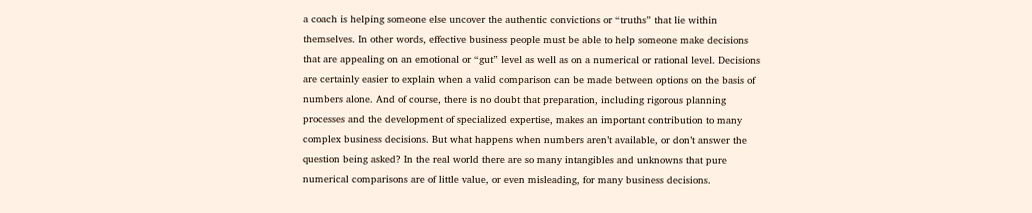a coach is helping someone else uncover the authentic convictions or “truths” that lie within themselves. In other words, effective business people must be able to help someone make decisions that are appealing on an emotional or “gut” level as well as on a numerical or rational level. Decisions are certainly easier to explain when a valid comparison can be made between options on the basis of numbers alone. And of course, there is no doubt that preparation, including rigorous planning processes and the development of specialized expertise, makes an important contribution to many complex business decisions. But what happens when numbers aren’t available, or don’t answer the question being asked? In the real world there are so many intangibles and unknowns that pure numerical comparisons are of little value, or even misleading, for many business decisions.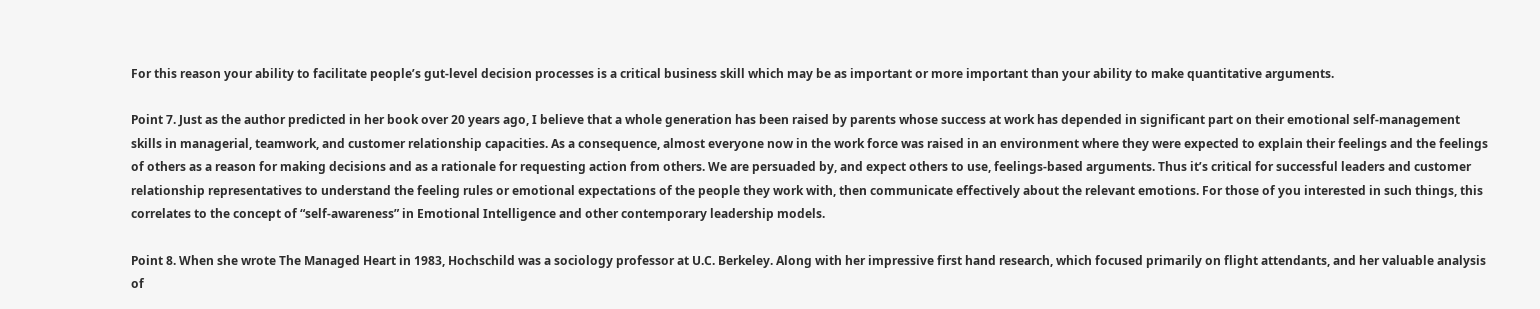For this reason your ability to facilitate people’s gut-level decision processes is a critical business skill which may be as important or more important than your ability to make quantitative arguments.

Point 7. Just as the author predicted in her book over 20 years ago, I believe that a whole generation has been raised by parents whose success at work has depended in significant part on their emotional self-management skills in managerial, teamwork, and customer relationship capacities. As a consequence, almost everyone now in the work force was raised in an environment where they were expected to explain their feelings and the feelings of others as a reason for making decisions and as a rationale for requesting action from others. We are persuaded by, and expect others to use, feelings-based arguments. Thus it’s critical for successful leaders and customer relationship representatives to understand the feeling rules or emotional expectations of the people they work with, then communicate effectively about the relevant emotions. For those of you interested in such things, this correlates to the concept of “self-awareness” in Emotional Intelligence and other contemporary leadership models.

Point 8. When she wrote The Managed Heart in 1983, Hochschild was a sociology professor at U.C. Berkeley. Along with her impressive first hand research, which focused primarily on flight attendants, and her valuable analysis of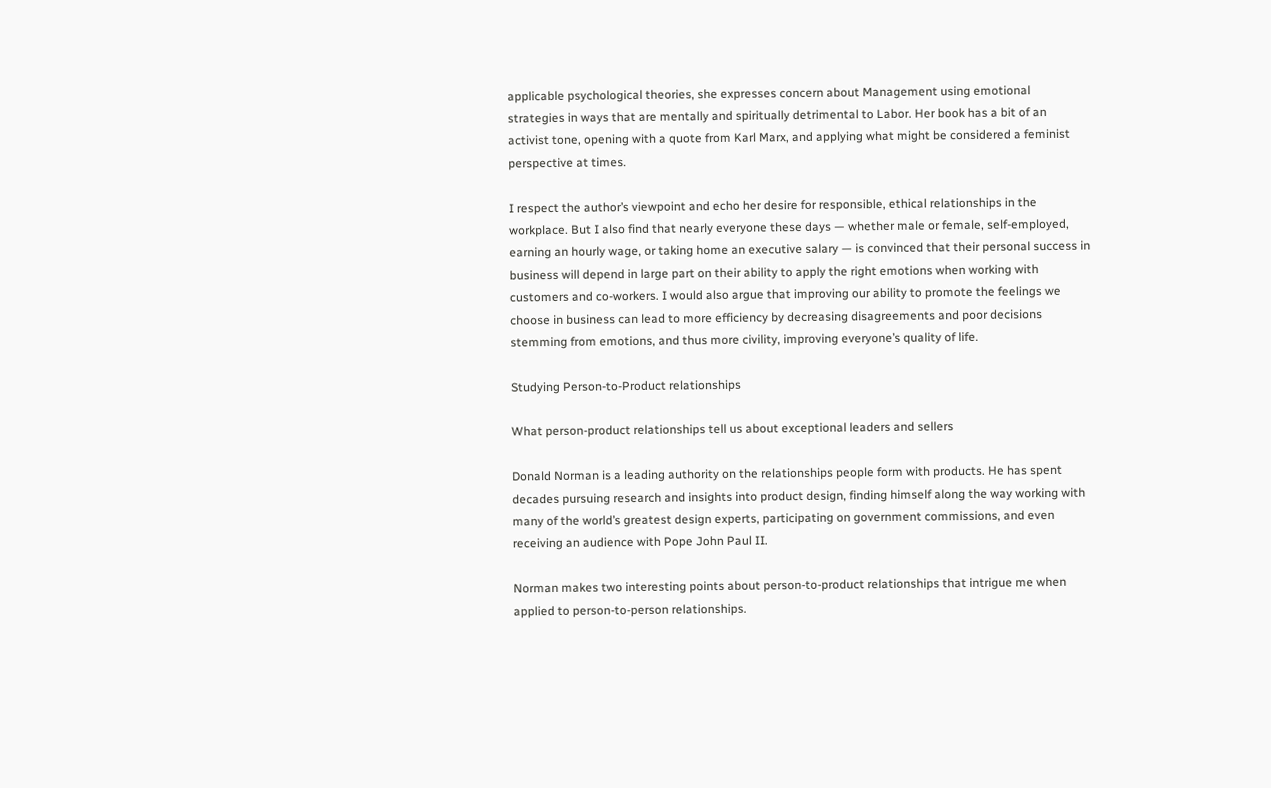applicable psychological theories, she expresses concern about Management using emotional strategies in ways that are mentally and spiritually detrimental to Labor. Her book has a bit of an activist tone, opening with a quote from Karl Marx, and applying what might be considered a feminist perspective at times.

I respect the author’s viewpoint and echo her desire for responsible, ethical relationships in the workplace. But I also find that nearly everyone these days — whether male or female, self-employed, earning an hourly wage, or taking home an executive salary — is convinced that their personal success in business will depend in large part on their ability to apply the right emotions when working with customers and co-workers. I would also argue that improving our ability to promote the feelings we choose in business can lead to more efficiency by decreasing disagreements and poor decisions stemming from emotions, and thus more civility, improving everyone’s quality of life.

Studying Person-to-Product relationships

What person-product relationships tell us about exceptional leaders and sellers

Donald Norman is a leading authority on the relationships people form with products. He has spent decades pursuing research and insights into product design, finding himself along the way working with many of the world’s greatest design experts, participating on government commissions, and even receiving an audience with Pope John Paul II.

Norman makes two interesting points about person-to-product relationships that intrigue me when applied to person-to-person relationships.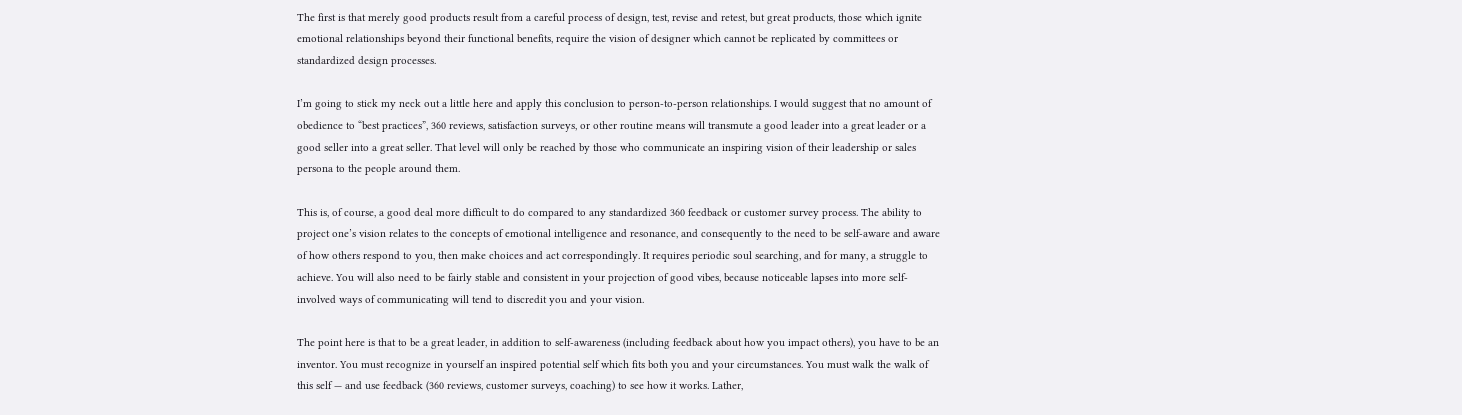The first is that merely good products result from a careful process of design, test, revise and retest, but great products, those which ignite emotional relationships beyond their functional benefits, require the vision of designer which cannot be replicated by committees or standardized design processes.

I’m going to stick my neck out a little here and apply this conclusion to person-to-person relationships. I would suggest that no amount of obedience to “best practices”, 360 reviews, satisfaction surveys, or other routine means will transmute a good leader into a great leader or a good seller into a great seller. That level will only be reached by those who communicate an inspiring vision of their leadership or sales persona to the people around them.

This is, of course, a good deal more difficult to do compared to any standardized 360 feedback or customer survey process. The ability to project one’s vision relates to the concepts of emotional intelligence and resonance, and consequently to the need to be self-aware and aware of how others respond to you, then make choices and act correspondingly. It requires periodic soul searching, and for many, a struggle to achieve. You will also need to be fairly stable and consistent in your projection of good vibes, because noticeable lapses into more self-involved ways of communicating will tend to discredit you and your vision.

The point here is that to be a great leader, in addition to self-awareness (including feedback about how you impact others), you have to be an inventor. You must recognize in yourself an inspired potential self which fits both you and your circumstances. You must walk the walk of this self — and use feedback (360 reviews, customer surveys, coaching) to see how it works. Lather,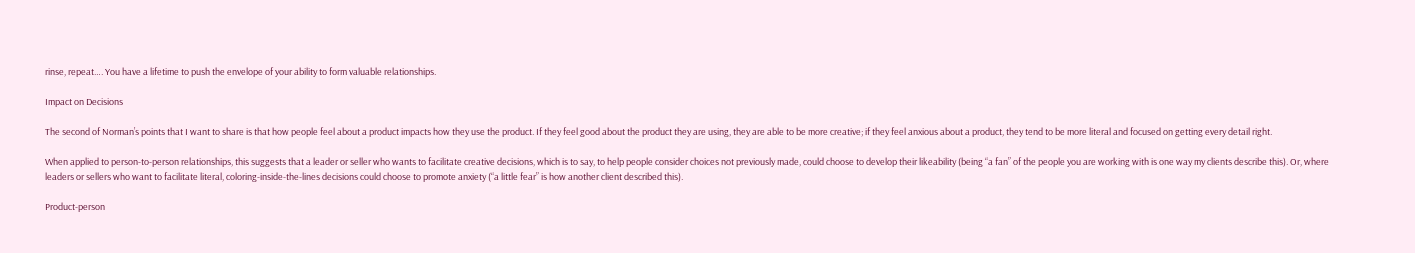rinse, repeat…. You have a lifetime to push the envelope of your ability to form valuable relationships.

Impact on Decisions

The second of Norman’s points that I want to share is that how people feel about a product impacts how they use the product. If they feel good about the product they are using, they are able to be more creative; if they feel anxious about a product, they tend to be more literal and focused on getting every detail right.

When applied to person-to-person relationships, this suggests that a leader or seller who wants to facilitate creative decisions, which is to say, to help people consider choices not previously made, could choose to develop their likeability (being “a fan” of the people you are working with is one way my clients describe this). Or, where leaders or sellers who want to facilitate literal, coloring-inside-the-lines decisions could choose to promote anxiety (“a little fear” is how another client described this).

Product-person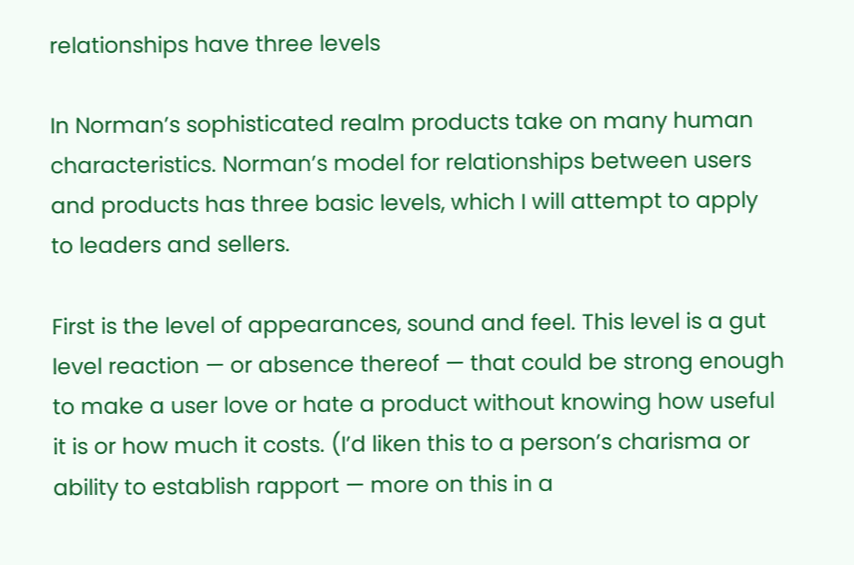relationships have three levels

In Norman’s sophisticated realm products take on many human characteristics. Norman’s model for relationships between users and products has three basic levels, which I will attempt to apply to leaders and sellers.

First is the level of appearances, sound and feel. This level is a gut level reaction — or absence thereof — that could be strong enough to make a user love or hate a product without knowing how useful it is or how much it costs. (I’d liken this to a person’s charisma or ability to establish rapport — more on this in a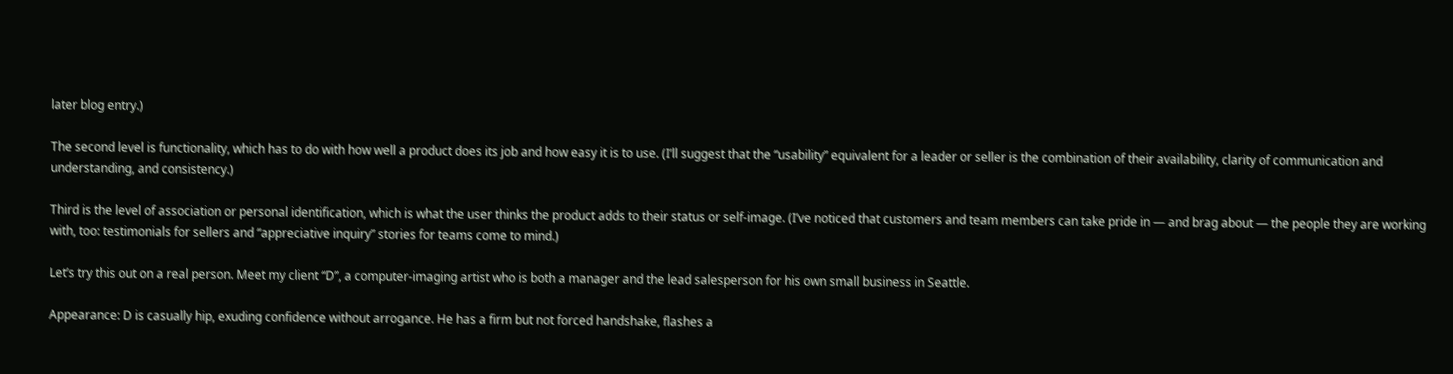later blog entry.)

The second level is functionality, which has to do with how well a product does its job and how easy it is to use. (I’ll suggest that the “usability” equivalent for a leader or seller is the combination of their availability, clarity of communication and understanding, and consistency.)

Third is the level of association or personal identification, which is what the user thinks the product adds to their status or self-image. (I’ve noticed that customers and team members can take pride in — and brag about — the people they are working with, too: testimonials for sellers and “appreciative inquiry” stories for teams come to mind.)

Let’s try this out on a real person. Meet my client “D”, a computer-imaging artist who is both a manager and the lead salesperson for his own small business in Seattle.

Appearance: D is casually hip, exuding confidence without arrogance. He has a firm but not forced handshake, flashes a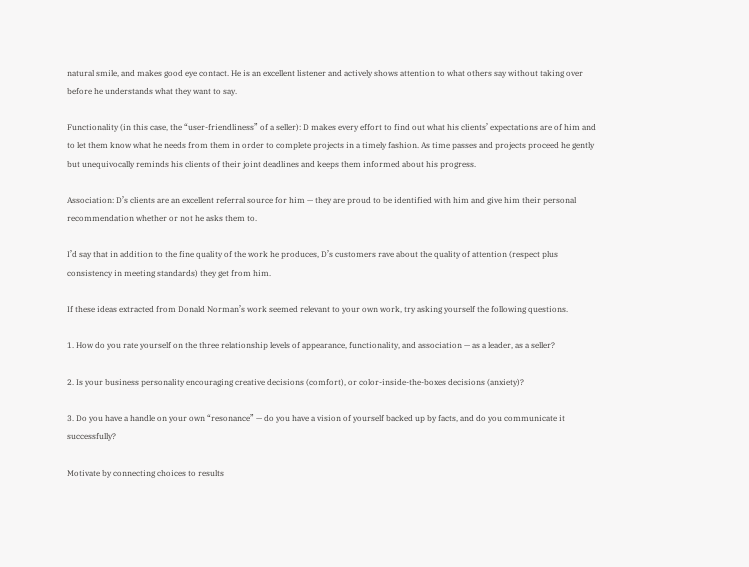natural smile, and makes good eye contact. He is an excellent listener and actively shows attention to what others say without taking over before he understands what they want to say.

Functionality (in this case, the “user-friendliness” of a seller): D makes every effort to find out what his clients’ expectations are of him and to let them know what he needs from them in order to complete projects in a timely fashion. As time passes and projects proceed he gently but unequivocally reminds his clients of their joint deadlines and keeps them informed about his progress.

Association: D’s clients are an excellent referral source for him — they are proud to be identified with him and give him their personal recommendation whether or not he asks them to.

I’d say that in addition to the fine quality of the work he produces, D’s customers rave about the quality of attention (respect plus consistency in meeting standards) they get from him.

If these ideas extracted from Donald Norman’s work seemed relevant to your own work, try asking yourself the following questions.

1. How do you rate yourself on the three relationship levels of appearance, functionality, and association — as a leader, as a seller?

2. Is your business personality encouraging creative decisions (comfort), or color-inside-the-boxes decisions (anxiety)?

3. Do you have a handle on your own “resonance” — do you have a vision of yourself backed up by facts, and do you communicate it successfully?

Motivate by connecting choices to results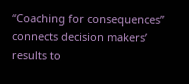“Coaching for consequences” connects decision makers’ results to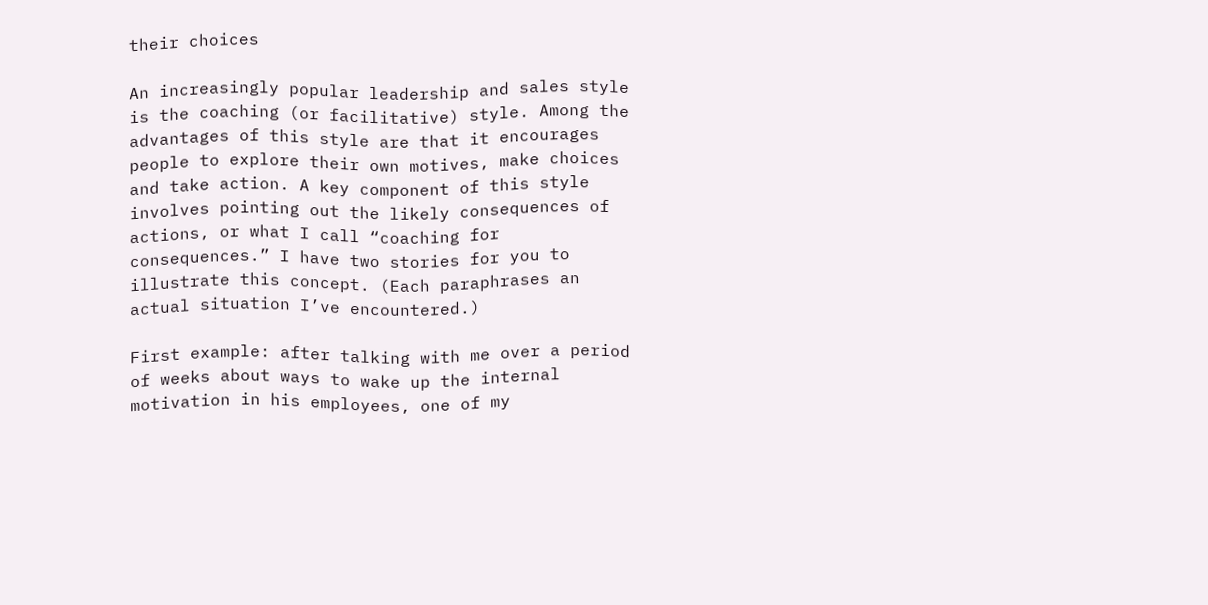their choices

An increasingly popular leadership and sales style is the coaching (or facilitative) style. Among the advantages of this style are that it encourages people to explore their own motives, make choices and take action. A key component of this style involves pointing out the likely consequences of actions, or what I call “coaching for consequences.” I have two stories for you to illustrate this concept. (Each paraphrases an actual situation I’ve encountered.)

First example: after talking with me over a period of weeks about ways to wake up the internal motivation in his employees, one of my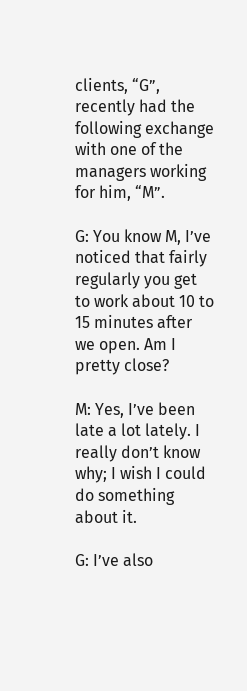clients, “G”, recently had the following exchange with one of the managers working for him, “M”.

G: You know M, I’ve noticed that fairly regularly you get to work about 10 to 15 minutes after we open. Am I pretty close?

M: Yes, I’ve been late a lot lately. I really don’t know why; I wish I could do something about it.

G: I’ve also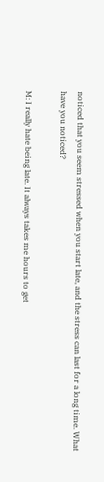noticed that you seem stressed when you start late, and the stress can last for a long time. What have you noticed?

M: I really hate being late. It always takes me hours to get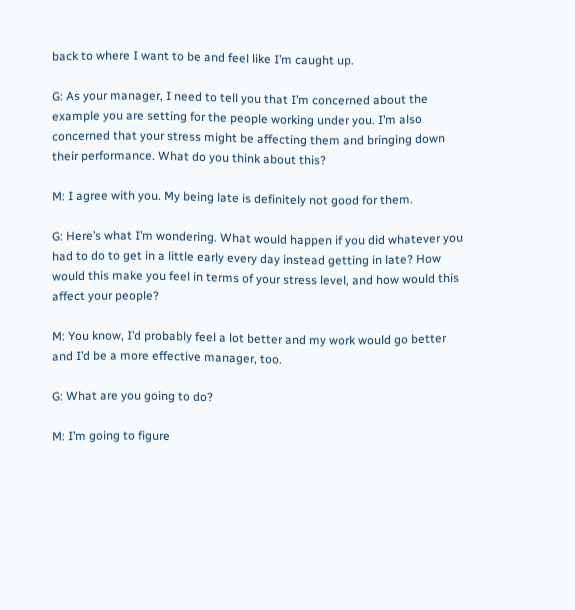back to where I want to be and feel like I’m caught up.

G: As your manager, I need to tell you that I’m concerned about the example you are setting for the people working under you. I’m also concerned that your stress might be affecting them and bringing down their performance. What do you think about this?

M: I agree with you. My being late is definitely not good for them.

G: Here’s what I’m wondering. What would happen if you did whatever you had to do to get in a little early every day instead getting in late? How would this make you feel in terms of your stress level, and how would this affect your people?

M: You know, I’d probably feel a lot better and my work would go better and I’d be a more effective manager, too.

G: What are you going to do?

M: I’m going to figure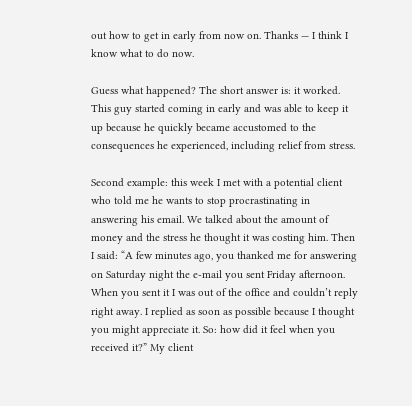out how to get in early from now on. Thanks — I think I know what to do now.

Guess what happened? The short answer is: it worked. This guy started coming in early and was able to keep it up because he quickly became accustomed to the consequences he experienced, including relief from stress.

Second example: this week I met with a potential client who told me he wants to stop procrastinating in answering his email. We talked about the amount of money and the stress he thought it was costing him. Then I said: “A few minutes ago, you thanked me for answering on Saturday night the e-mail you sent Friday afternoon. When you sent it I was out of the office and couldn’t reply right away. I replied as soon as possible because I thought you might appreciate it. So: how did it feel when you received it?” My client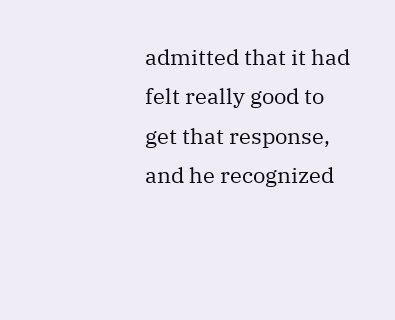admitted that it had felt really good to get that response, and he recognized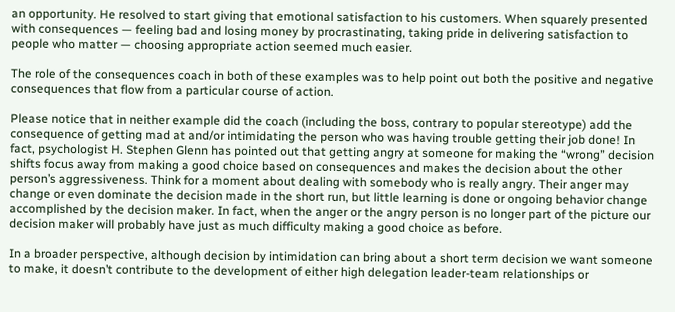an opportunity. He resolved to start giving that emotional satisfaction to his customers. When squarely presented with consequences — feeling bad and losing money by procrastinating, taking pride in delivering satisfaction to people who matter — choosing appropriate action seemed much easier.

The role of the consequences coach in both of these examples was to help point out both the positive and negative consequences that flow from a particular course of action.

Please notice that in neither example did the coach (including the boss, contrary to popular stereotype) add the consequence of getting mad at and/or intimidating the person who was having trouble getting their job done! In fact, psychologist H. Stephen Glenn has pointed out that getting angry at someone for making the “wrong” decision shifts focus away from making a good choice based on consequences and makes the decision about the other person’s aggressiveness. Think for a moment about dealing with somebody who is really angry. Their anger may change or even dominate the decision made in the short run, but little learning is done or ongoing behavior change accomplished by the decision maker. In fact, when the anger or the angry person is no longer part of the picture our decision maker will probably have just as much difficulty making a good choice as before.

In a broader perspective, although decision by intimidation can bring about a short term decision we want someone to make, it doesn’t contribute to the development of either high delegation leader-team relationships or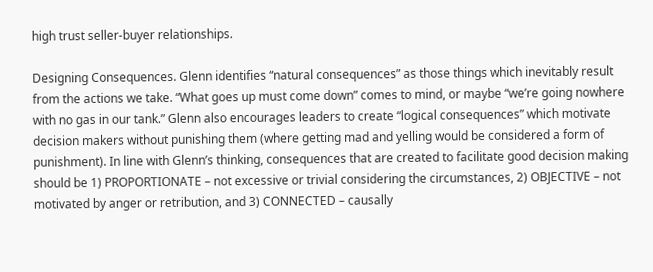high trust seller-buyer relationships.

Designing Consequences. Glenn identifies “natural consequences” as those things which inevitably result from the actions we take. “What goes up must come down” comes to mind, or maybe “we’re going nowhere with no gas in our tank.” Glenn also encourages leaders to create “logical consequences” which motivate decision makers without punishing them (where getting mad and yelling would be considered a form of punishment). In line with Glenn’s thinking, consequences that are created to facilitate good decision making should be 1) PROPORTIONATE – not excessive or trivial considering the circumstances, 2) OBJECTIVE – not motivated by anger or retribution, and 3) CONNECTED – causally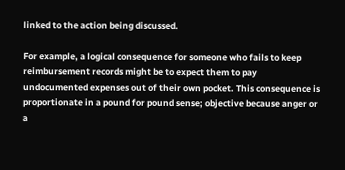linked to the action being discussed.

For example, a logical consequence for someone who fails to keep reimbursement records might be to expect them to pay undocumented expenses out of their own pocket. This consequence is proportionate in a pound for pound sense; objective because anger or a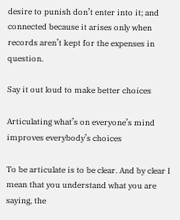desire to punish don’t enter into it; and connected because it arises only when records aren’t kept for the expenses in question.

Say it out loud to make better choices

Articulating what’s on everyone’s mind improves everybody’s choices

To be articulate is to be clear. And by clear I mean that you understand what you are saying, the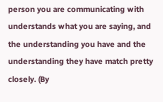person you are communicating with understands what you are saying, and the understanding you have and the understanding they have match pretty closely. (By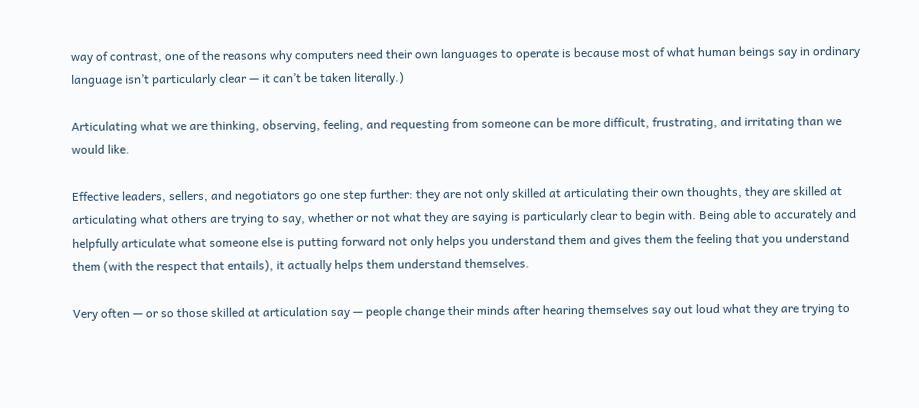way of contrast, one of the reasons why computers need their own languages to operate is because most of what human beings say in ordinary language isn’t particularly clear — it can’t be taken literally.)

Articulating what we are thinking, observing, feeling, and requesting from someone can be more difficult, frustrating, and irritating than we would like.

Effective leaders, sellers, and negotiators go one step further: they are not only skilled at articulating their own thoughts, they are skilled at articulating what others are trying to say, whether or not what they are saying is particularly clear to begin with. Being able to accurately and helpfully articulate what someone else is putting forward not only helps you understand them and gives them the feeling that you understand them (with the respect that entails), it actually helps them understand themselves.

Very often — or so those skilled at articulation say — people change their minds after hearing themselves say out loud what they are trying to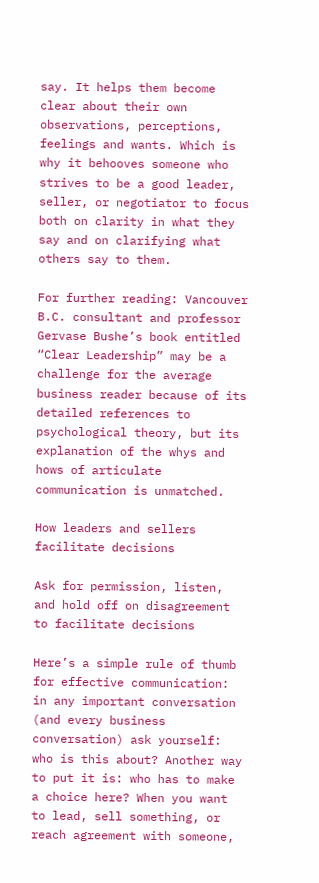say. It helps them become clear about their own observations, perceptions, feelings and wants. Which is why it behooves someone who strives to be a good leader, seller, or negotiator to focus both on clarity in what they say and on clarifying what others say to them.

For further reading: Vancouver B.C. consultant and professor Gervase Bushe’s book entitled “Clear Leadership” may be a challenge for the average business reader because of its detailed references to psychological theory, but its explanation of the whys and hows of articulate communication is unmatched.

How leaders and sellers facilitate decisions

Ask for permission, listen, and hold off on disagreement to facilitate decisions

Here’s a simple rule of thumb for effective communication: in any important conversation (and every business conversation) ask yourself: who is this about? Another way to put it is: who has to make a choice here? When you want to lead, sell something, or reach agreement with someone,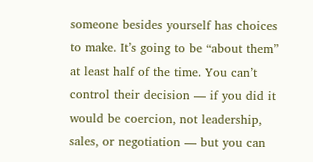someone besides yourself has choices to make. It’s going to be “about them” at least half of the time. You can’t control their decision — if you did it would be coercion, not leadership, sales, or negotiation — but you can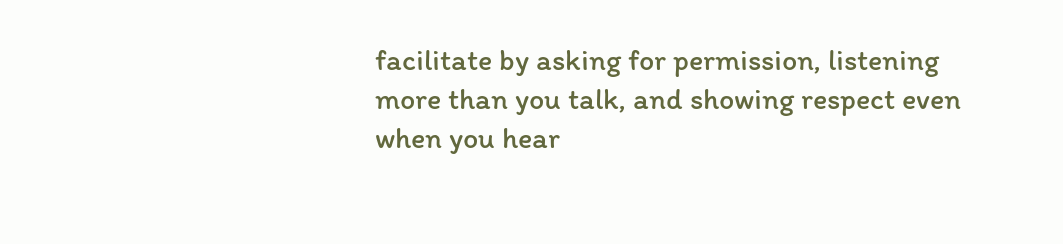facilitate by asking for permission, listening more than you talk, and showing respect even when you hear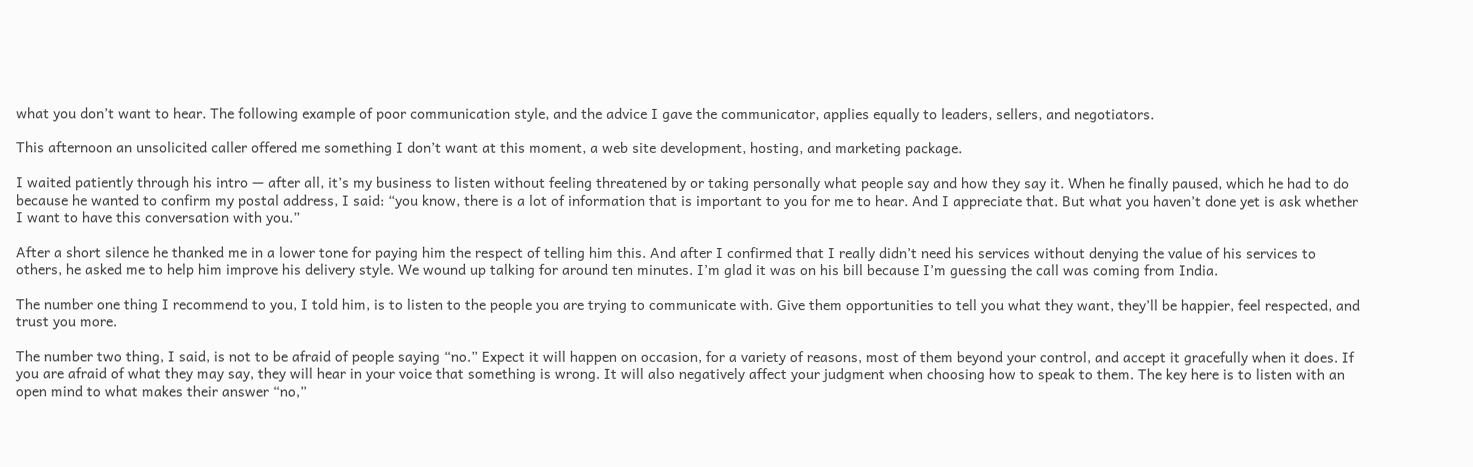what you don’t want to hear. The following example of poor communication style, and the advice I gave the communicator, applies equally to leaders, sellers, and negotiators.

This afternoon an unsolicited caller offered me something I don’t want at this moment, a web site development, hosting, and marketing package.

I waited patiently through his intro — after all, it’s my business to listen without feeling threatened by or taking personally what people say and how they say it. When he finally paused, which he had to do because he wanted to confirm my postal address, I said: “you know, there is a lot of information that is important to you for me to hear. And I appreciate that. But what you haven’t done yet is ask whether I want to have this conversation with you.”

After a short silence he thanked me in a lower tone for paying him the respect of telling him this. And after I confirmed that I really didn’t need his services without denying the value of his services to others, he asked me to help him improve his delivery style. We wound up talking for around ten minutes. I’m glad it was on his bill because I’m guessing the call was coming from India.

The number one thing I recommend to you, I told him, is to listen to the people you are trying to communicate with. Give them opportunities to tell you what they want, they’ll be happier, feel respected, and trust you more.

The number two thing, I said, is not to be afraid of people saying “no.” Expect it will happen on occasion, for a variety of reasons, most of them beyond your control, and accept it gracefully when it does. If you are afraid of what they may say, they will hear in your voice that something is wrong. It will also negatively affect your judgment when choosing how to speak to them. The key here is to listen with an open mind to what makes their answer “no,”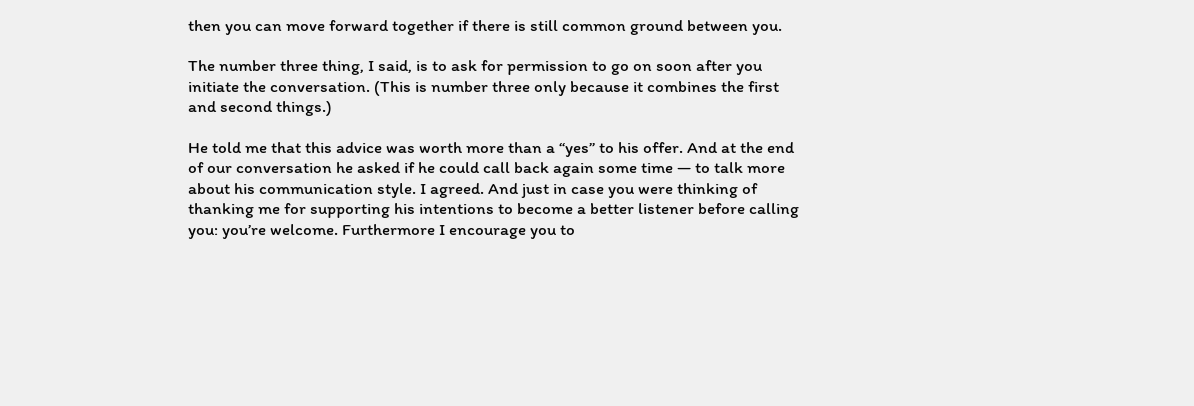then you can move forward together if there is still common ground between you.

The number three thing, I said, is to ask for permission to go on soon after you initiate the conversation. (This is number three only because it combines the first and second things.)

He told me that this advice was worth more than a “yes” to his offer. And at the end of our conversation he asked if he could call back again some time — to talk more about his communication style. I agreed. And just in case you were thinking of thanking me for supporting his intentions to become a better listener before calling you: you’re welcome. Furthermore I encourage you to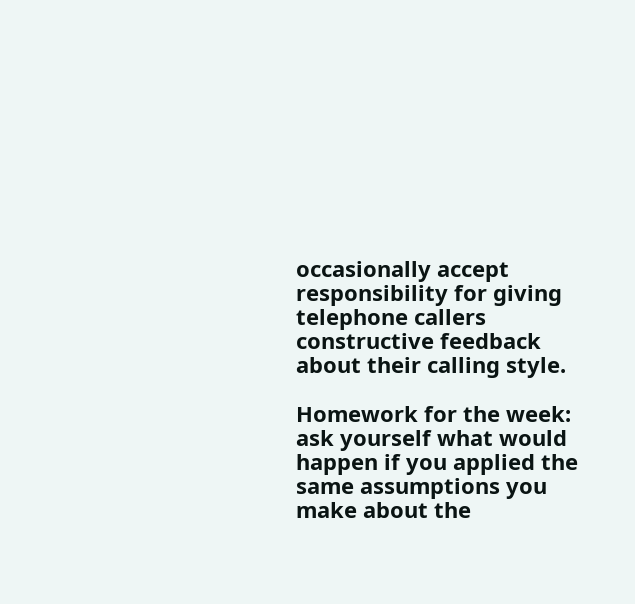occasionally accept responsibility for giving telephone callers constructive feedback about their calling style.

Homework for the week: ask yourself what would happen if you applied the same assumptions you make about the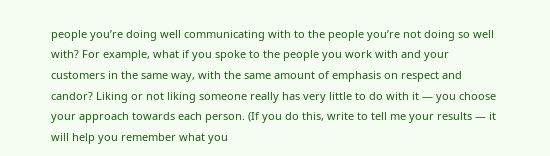people you’re doing well communicating with to the people you’re not doing so well with? For example, what if you spoke to the people you work with and your customers in the same way, with the same amount of emphasis on respect and candor? Liking or not liking someone really has very little to do with it — you choose your approach towards each person. (If you do this, write to tell me your results — it will help you remember what you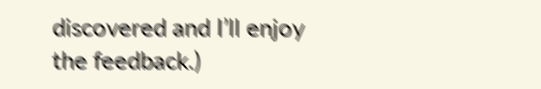discovered and I’ll enjoy the feedback.)